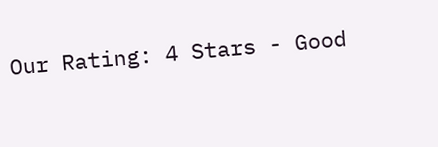Our Rating: 4 Stars - Good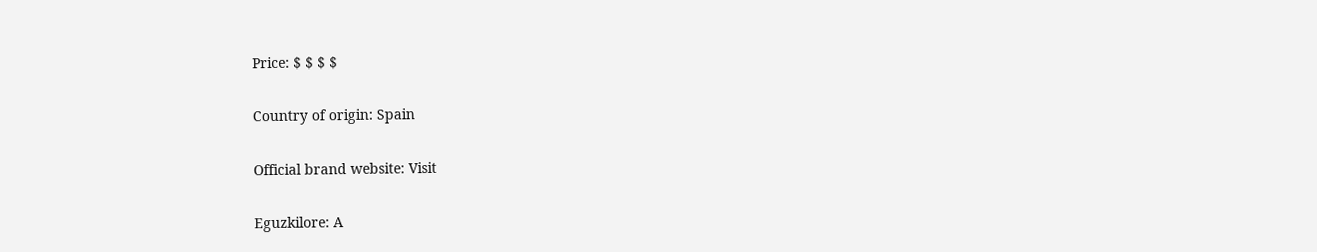Price: $ $ $ $

Country of origin: Spain

Official brand website: Visit

Eguzkilore: A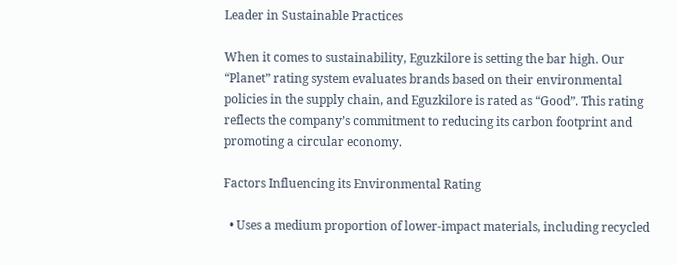Leader in Sustainable Practices

When it comes to sustainability, Eguzkilore is setting the bar high. Our “Planet” rating system evaluates brands based on their environmental policies in the supply chain, and Eguzkilore is rated as “Good”. This rating reflects the company’s commitment to reducing its carbon footprint and promoting a circular economy.

Factors Influencing its Environmental Rating

  • Uses a medium proportion of lower-impact materials, including recycled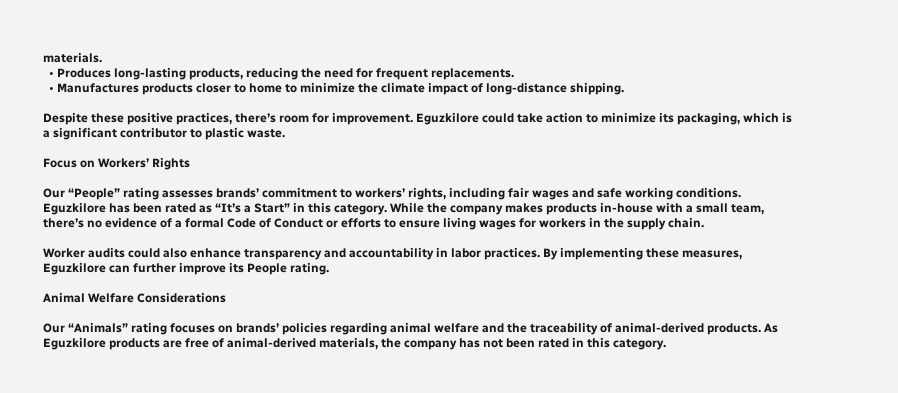materials.
  • Produces long-lasting products, reducing the need for frequent replacements.
  • Manufactures products closer to home to minimize the climate impact of long-distance shipping.

Despite these positive practices, there’s room for improvement. Eguzkilore could take action to minimize its packaging, which is a significant contributor to plastic waste.

Focus on Workers’ Rights

Our “People” rating assesses brands’ commitment to workers’ rights, including fair wages and safe working conditions. Eguzkilore has been rated as “It’s a Start” in this category. While the company makes products in-house with a small team, there’s no evidence of a formal Code of Conduct or efforts to ensure living wages for workers in the supply chain.

Worker audits could also enhance transparency and accountability in labor practices. By implementing these measures, Eguzkilore can further improve its People rating.

Animal Welfare Considerations

Our “Animals” rating focuses on brands’ policies regarding animal welfare and the traceability of animal-derived products. As Eguzkilore products are free of animal-derived materials, the company has not been rated in this category.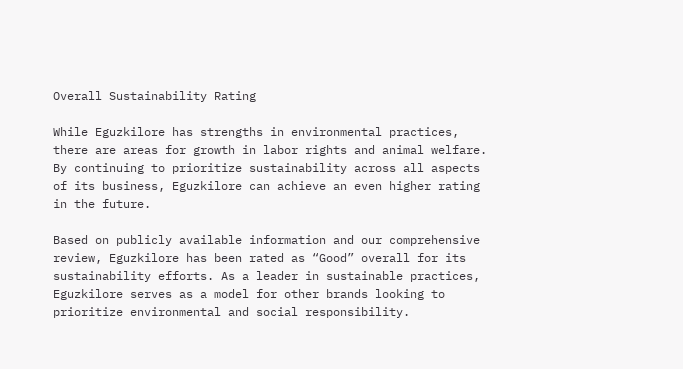Overall Sustainability Rating

While Eguzkilore has strengths in environmental practices, there are areas for growth in labor rights and animal welfare. By continuing to prioritize sustainability across all aspects of its business, Eguzkilore can achieve an even higher rating in the future.

Based on publicly available information and our comprehensive review, Eguzkilore has been rated as “Good” overall for its sustainability efforts. As a leader in sustainable practices, Eguzkilore serves as a model for other brands looking to prioritize environmental and social responsibility.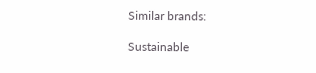Similar brands:

Sustainable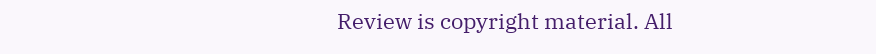Review is copyright material. All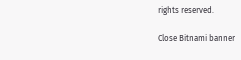rights reserved.

Close Bitnami banner